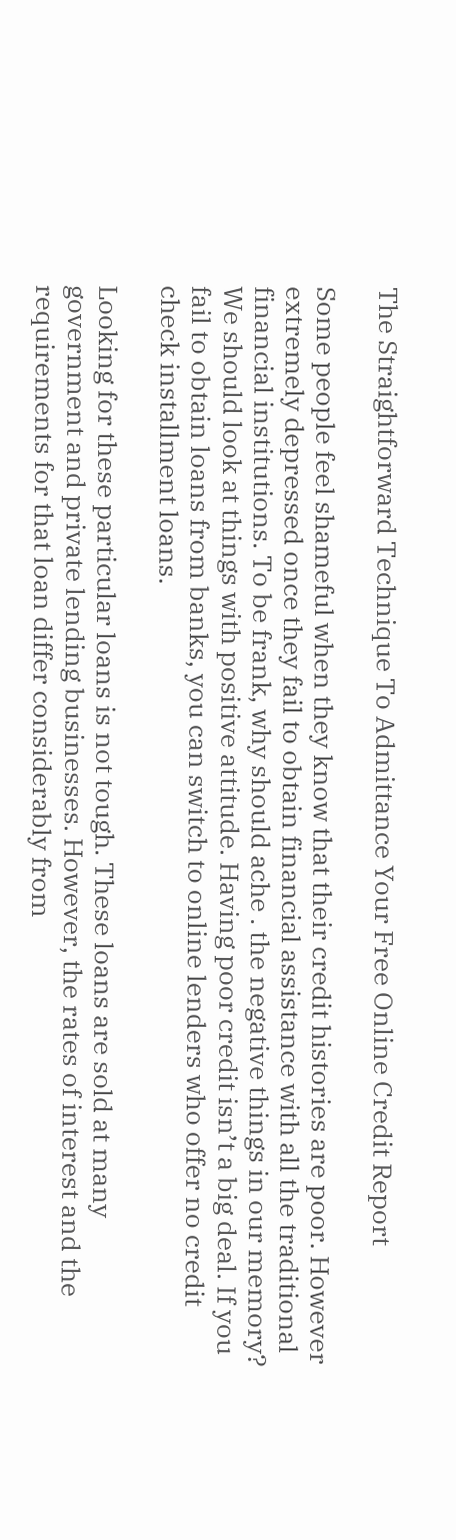The Straightforward Technique To Admittance Your Free Online Credit Report

Some people feel shameful when they know that their credit histories are poor. However extremely depressed once they fail to obtain financial assistance with all the traditional financial institutions. To be frank, why should ache . the negative things in our memory? We should look at things with positive attitude. Having poor credit isn’t a big deal. If you fail to obtain loans from banks, you can switch to online lenders who offer no credit check installment loans.

Looking for these particular loans is not tough. These loans are sold at many government and private lending businesses. However, the rates of interest and the requirements for that loan differ considerably from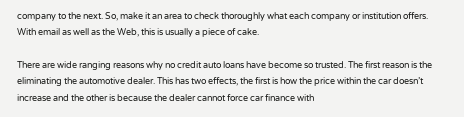company to the next. So, make it an area to check thoroughly what each company or institution offers. With email as well as the Web, this is usually a piece of cake.

There are wide ranging reasons why no credit auto loans have become so trusted. The first reason is the eliminating the automotive dealer. This has two effects, the first is how the price within the car doesn’t increase and the other is because the dealer cannot force car finance with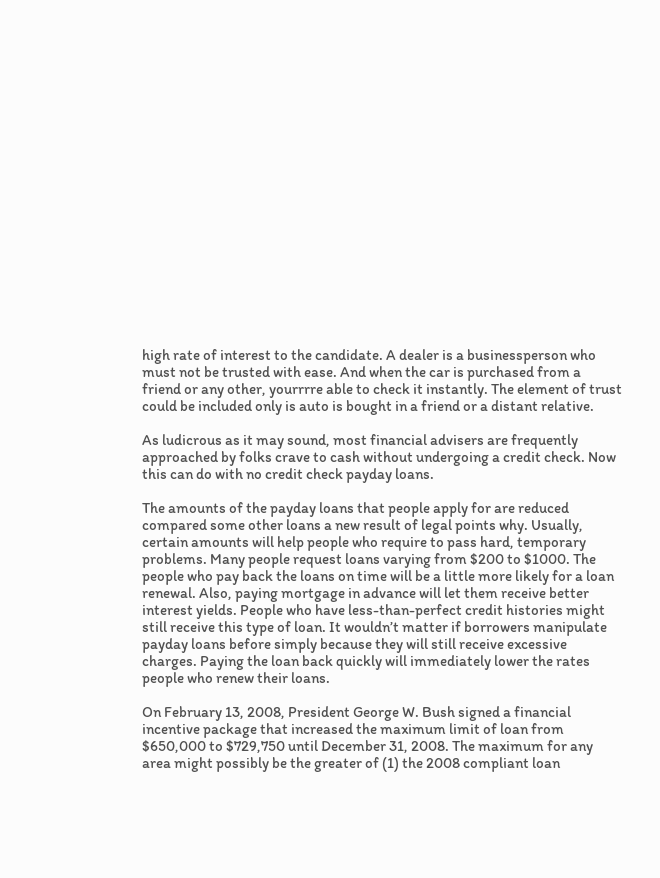high rate of interest to the candidate. A dealer is a businessperson who must not be trusted with ease. And when the car is purchased from a friend or any other, yourrrre able to check it instantly. The element of trust could be included only is auto is bought in a friend or a distant relative.

As ludicrous as it may sound, most financial advisers are frequently approached by folks crave to cash without undergoing a credit check. Now this can do with no credit check payday loans.

The amounts of the payday loans that people apply for are reduced compared some other loans a new result of legal points why. Usually, certain amounts will help people who require to pass hard, temporary problems. Many people request loans varying from $200 to $1000. The people who pay back the loans on time will be a little more likely for a loan renewal. Also, paying mortgage in advance will let them receive better interest yields. People who have less-than-perfect credit histories might still receive this type of loan. It wouldn’t matter if borrowers manipulate payday loans before simply because they will still receive excessive charges. Paying the loan back quickly will immediately lower the rates people who renew their loans.

On February 13, 2008, President George W. Bush signed a financial incentive package that increased the maximum limit of loan from $650,000 to $729,750 until December 31, 2008. The maximum for any area might possibly be the greater of (1) the 2008 compliant loan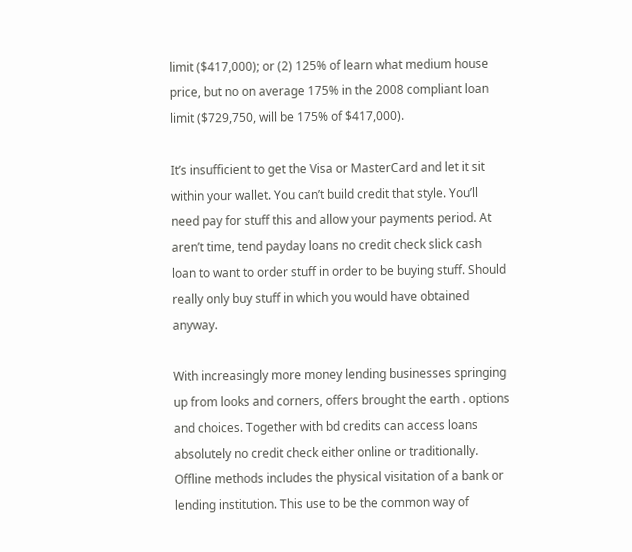limit ($417,000); or (2) 125% of learn what medium house price, but no on average 175% in the 2008 compliant loan limit ($729,750, will be 175% of $417,000).

It’s insufficient to get the Visa or MasterCard and let it sit within your wallet. You can’t build credit that style. You’ll need pay for stuff this and allow your payments period. At aren’t time, tend payday loans no credit check slick cash loan to want to order stuff in order to be buying stuff. Should really only buy stuff in which you would have obtained anyway.

With increasingly more money lending businesses springing up from looks and corners, offers brought the earth . options and choices. Together with bd credits can access loans absolutely no credit check either online or traditionally. Offline methods includes the physical visitation of a bank or lending institution. This use to be the common way of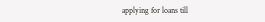applying for loans till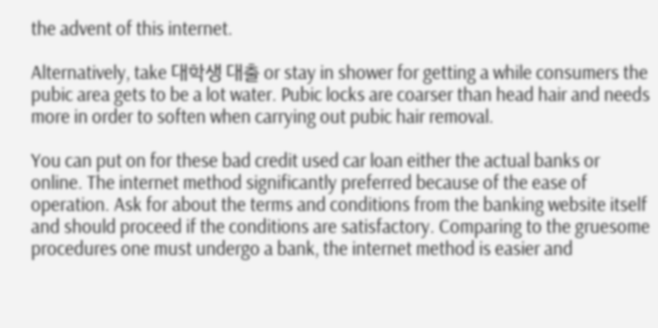the advent of this internet.

Alternatively, take 대학생 대출 or stay in shower for getting a while consumers the pubic area gets to be a lot water. Pubic locks are coarser than head hair and needs more in order to soften when carrying out pubic hair removal.

You can put on for these bad credit used car loan either the actual banks or online. The internet method significantly preferred because of the ease of operation. Ask for about the terms and conditions from the banking website itself and should proceed if the conditions are satisfactory. Comparing to the gruesome procedures one must undergo a bank, the internet method is easier and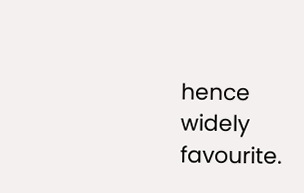hence widely favourite.